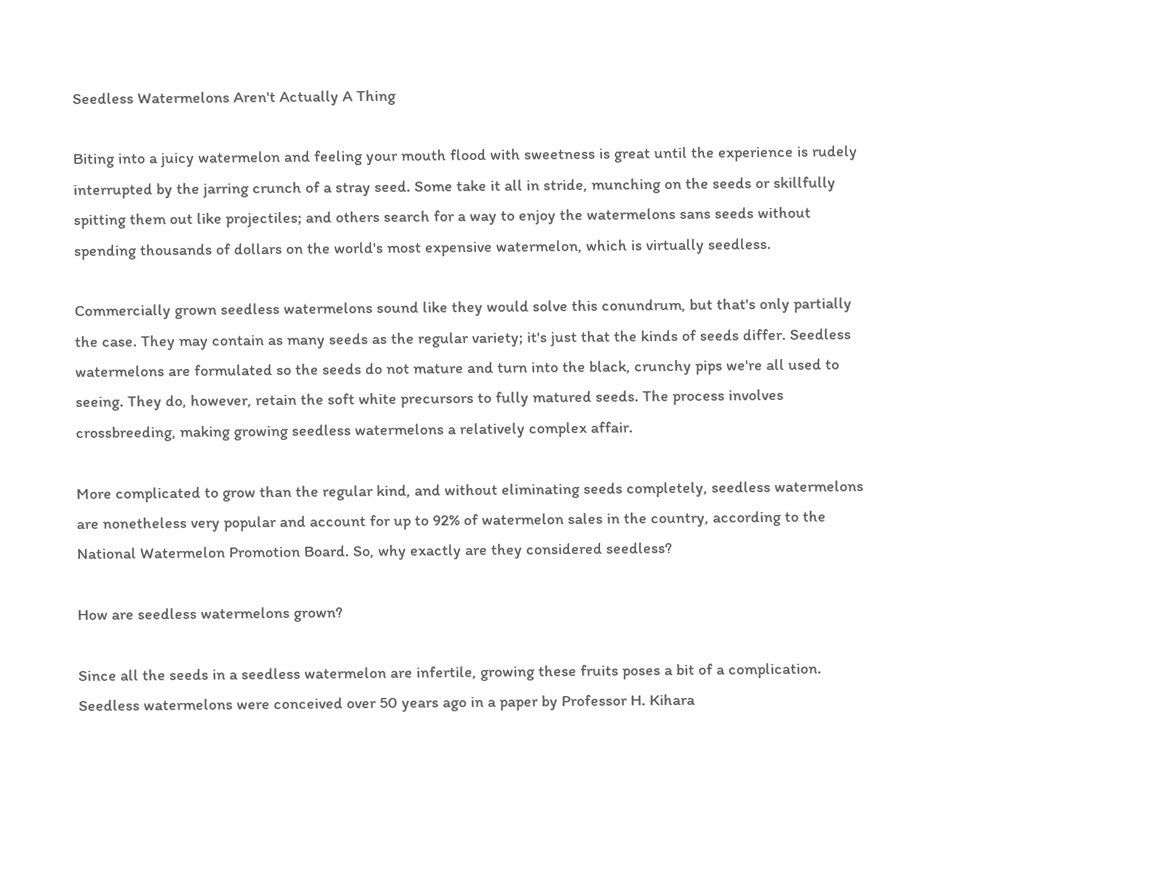Seedless Watermelons Aren't Actually A Thing

Biting into a juicy watermelon and feeling your mouth flood with sweetness is great until the experience is rudely interrupted by the jarring crunch of a stray seed. Some take it all in stride, munching on the seeds or skillfully spitting them out like projectiles; and others search for a way to enjoy the watermelons sans seeds without spending thousands of dollars on the world's most expensive watermelon, which is virtually seedless.

Commercially grown seedless watermelons sound like they would solve this conundrum, but that's only partially the case. They may contain as many seeds as the regular variety; it's just that the kinds of seeds differ. Seedless watermelons are formulated so the seeds do not mature and turn into the black, crunchy pips we're all used to seeing. They do, however, retain the soft white precursors to fully matured seeds. The process involves crossbreeding, making growing seedless watermelons a relatively complex affair.

More complicated to grow than the regular kind, and without eliminating seeds completely, seedless watermelons are nonetheless very popular and account for up to 92% of watermelon sales in the country, according to the National Watermelon Promotion Board. So, why exactly are they considered seedless?

How are seedless watermelons grown?

Since all the seeds in a seedless watermelon are infertile, growing these fruits poses a bit of a complication. Seedless watermelons were conceived over 50 years ago in a paper by Professor H. Kihara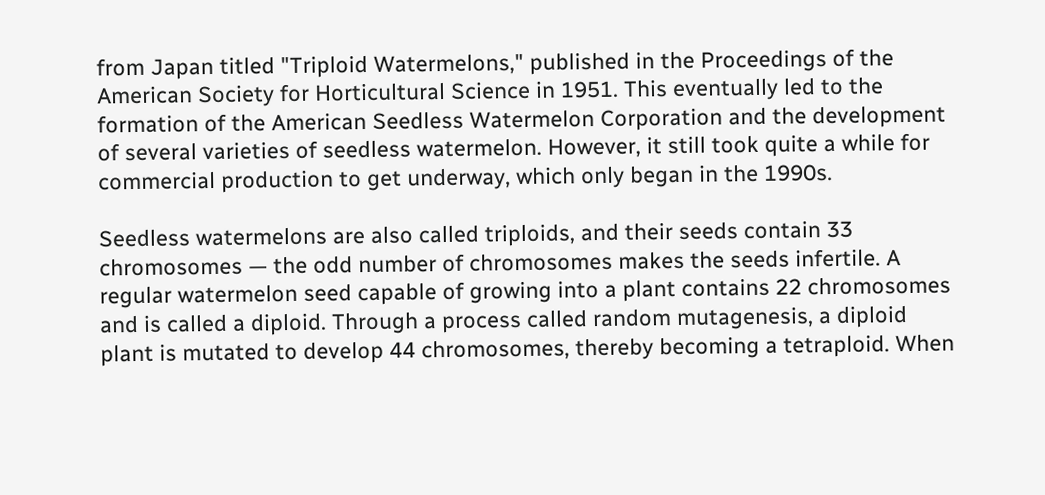from Japan titled "Triploid Watermelons," published in the Proceedings of the American Society for Horticultural Science in 1951. This eventually led to the formation of the American Seedless Watermelon Corporation and the development of several varieties of seedless watermelon. However, it still took quite a while for commercial production to get underway, which only began in the 1990s.

Seedless watermelons are also called triploids, and their seeds contain 33 chromosomes — the odd number of chromosomes makes the seeds infertile. A regular watermelon seed capable of growing into a plant contains 22 chromosomes and is called a diploid. Through a process called random mutagenesis, a diploid plant is mutated to develop 44 chromosomes, thereby becoming a tetraploid. When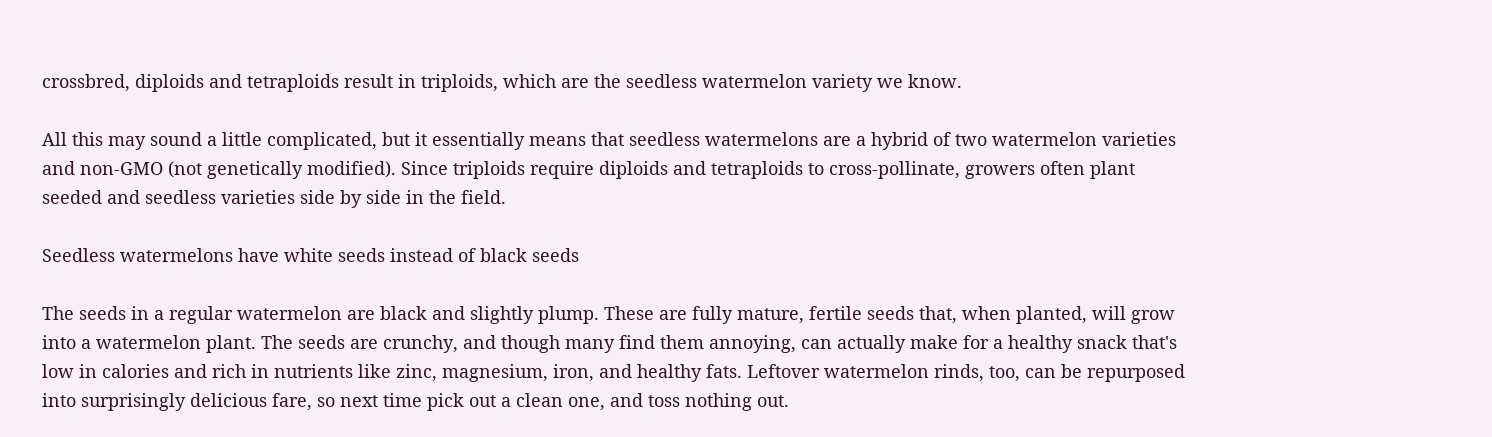crossbred, diploids and tetraploids result in triploids, which are the seedless watermelon variety we know.

All this may sound a little complicated, but it essentially means that seedless watermelons are a hybrid of two watermelon varieties and non-GMO (not genetically modified). Since triploids require diploids and tetraploids to cross-pollinate, growers often plant seeded and seedless varieties side by side in the field.

Seedless watermelons have white seeds instead of black seeds

The seeds in a regular watermelon are black and slightly plump. These are fully mature, fertile seeds that, when planted, will grow into a watermelon plant. The seeds are crunchy, and though many find them annoying, can actually make for a healthy snack that's low in calories and rich in nutrients like zinc, magnesium, iron, and healthy fats. Leftover watermelon rinds, too, can be repurposed into surprisingly delicious fare, so next time pick out a clean one, and toss nothing out.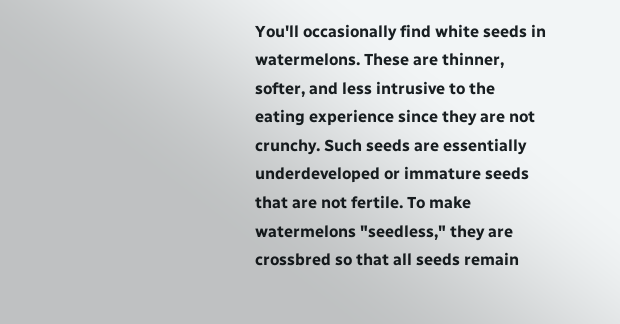You'll occasionally find white seeds in watermelons. These are thinner, softer, and less intrusive to the eating experience since they are not crunchy. Such seeds are essentially underdeveloped or immature seeds that are not fertile. To make watermelons "seedless," they are crossbred so that all seeds remain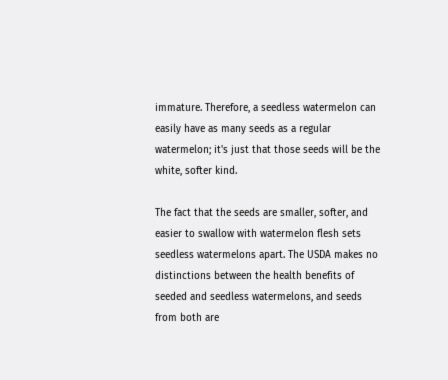immature. Therefore, a seedless watermelon can easily have as many seeds as a regular watermelon; it's just that those seeds will be the white, softer kind.

The fact that the seeds are smaller, softer, and easier to swallow with watermelon flesh sets seedless watermelons apart. The USDA makes no distinctions between the health benefits of seeded and seedless watermelons, and seeds from both are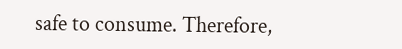safe to consume. Therefore,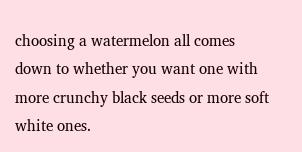choosing a watermelon all comes down to whether you want one with more crunchy black seeds or more soft white ones.